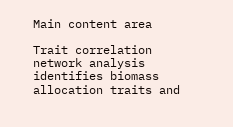Main content area

Trait correlation network analysis identifies biomass allocation traits and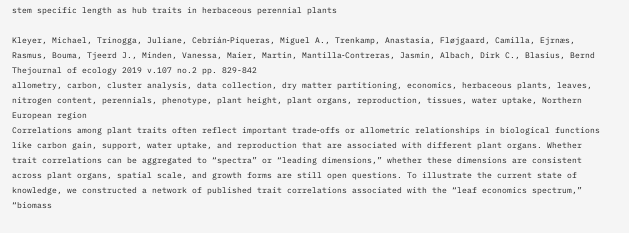stem specific length as hub traits in herbaceous perennial plants

Kleyer, Michael, Trinogga, Juliane, Cebrián‐Piqueras, Miguel A., Trenkamp, Anastasia, Fløjgaard, Camilla, Ejrnæs, Rasmus, Bouma, Tjeerd J., Minden, Vanessa, Maier, Martin, Mantilla‐Contreras, Jasmin, Albach, Dirk C., Blasius, Bernd
Thejournal of ecology 2019 v.107 no.2 pp. 829-842
allometry, carbon, cluster analysis, data collection, dry matter partitioning, economics, herbaceous plants, leaves, nitrogen content, perennials, phenotype, plant height, plant organs, reproduction, tissues, water uptake, Northern European region
Correlations among plant traits often reflect important trade‐offs or allometric relationships in biological functions like carbon gain, support, water uptake, and reproduction that are associated with different plant organs. Whether trait correlations can be aggregated to “spectra” or “leading dimensions,” whether these dimensions are consistent across plant organs, spatial scale, and growth forms are still open questions. To illustrate the current state of knowledge, we constructed a network of published trait correlations associated with the “leaf economics spectrum,” “biomass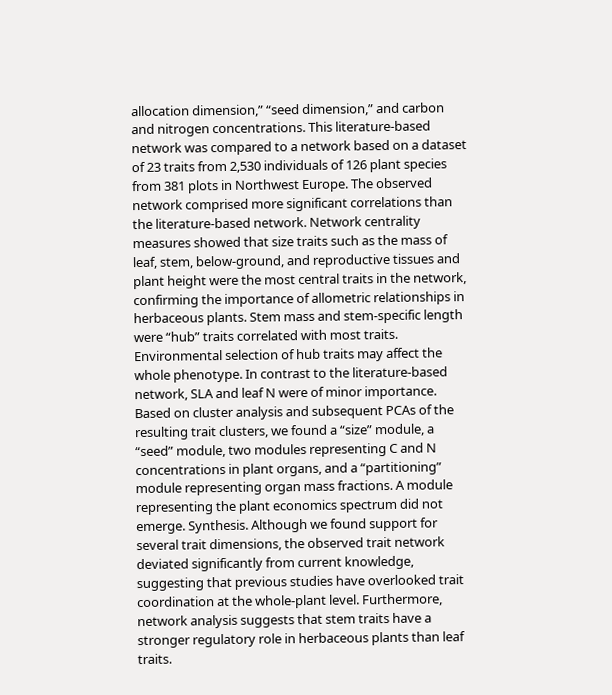allocation dimension,” “seed dimension,” and carbon and nitrogen concentrations. This literature‐based network was compared to a network based on a dataset of 23 traits from 2,530 individuals of 126 plant species from 381 plots in Northwest Europe. The observed network comprised more significant correlations than the literature‐based network. Network centrality measures showed that size traits such as the mass of leaf, stem, below‐ground, and reproductive tissues and plant height were the most central traits in the network, confirming the importance of allometric relationships in herbaceous plants. Stem mass and stem‐specific length were “hub” traits correlated with most traits. Environmental selection of hub traits may affect the whole phenotype. In contrast to the literature‐based network, SLA and leaf N were of minor importance. Based on cluster analysis and subsequent PCAs of the resulting trait clusters, we found a “size” module, a “seed” module, two modules representing C and N concentrations in plant organs, and a “partitioning” module representing organ mass fractions. A module representing the plant economics spectrum did not emerge. Synthesis. Although we found support for several trait dimensions, the observed trait network deviated significantly from current knowledge, suggesting that previous studies have overlooked trait coordination at the whole‐plant level. Furthermore, network analysis suggests that stem traits have a stronger regulatory role in herbaceous plants than leaf traits.